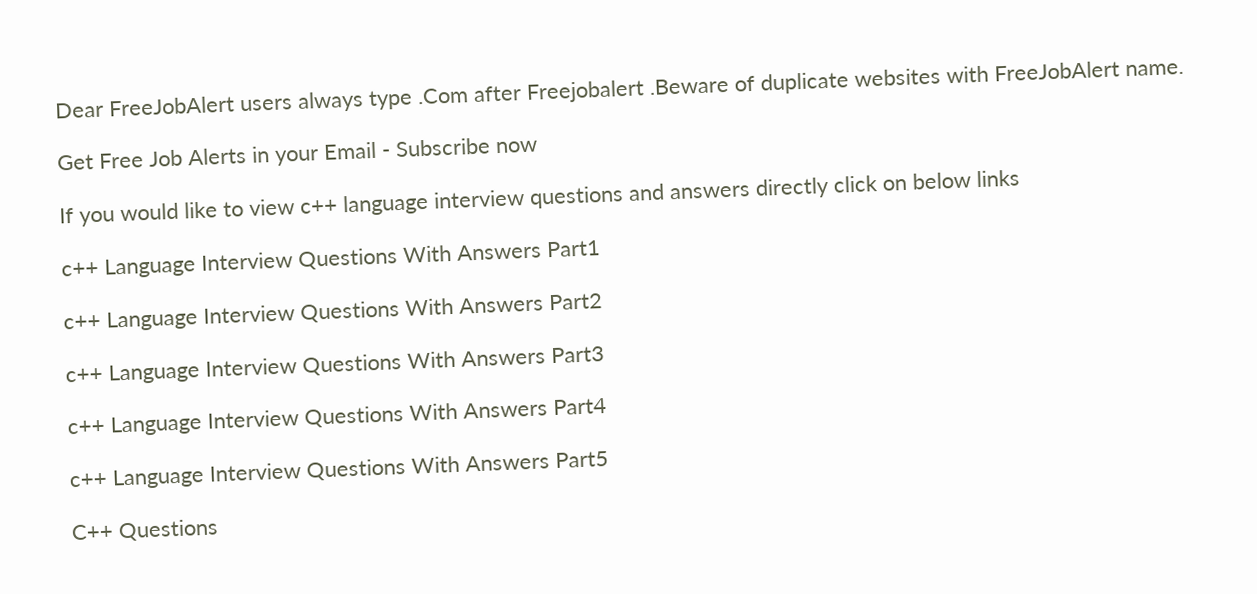Dear FreeJobAlert users always type .Com after Freejobalert .Beware of duplicate websites with FreeJobAlert name.

Get Free Job Alerts in your Email - Subscribe now

If you would like to view c++ language interview questions and answers directly click on below links

c++ Language Interview Questions With Answers Part1

c++ Language Interview Questions With Answers Part2

c++ Language Interview Questions With Answers Part3

c++ Language Interview Questions With Answers Part4

c++ Language Interview Questions With Answers Part5

C++ Questions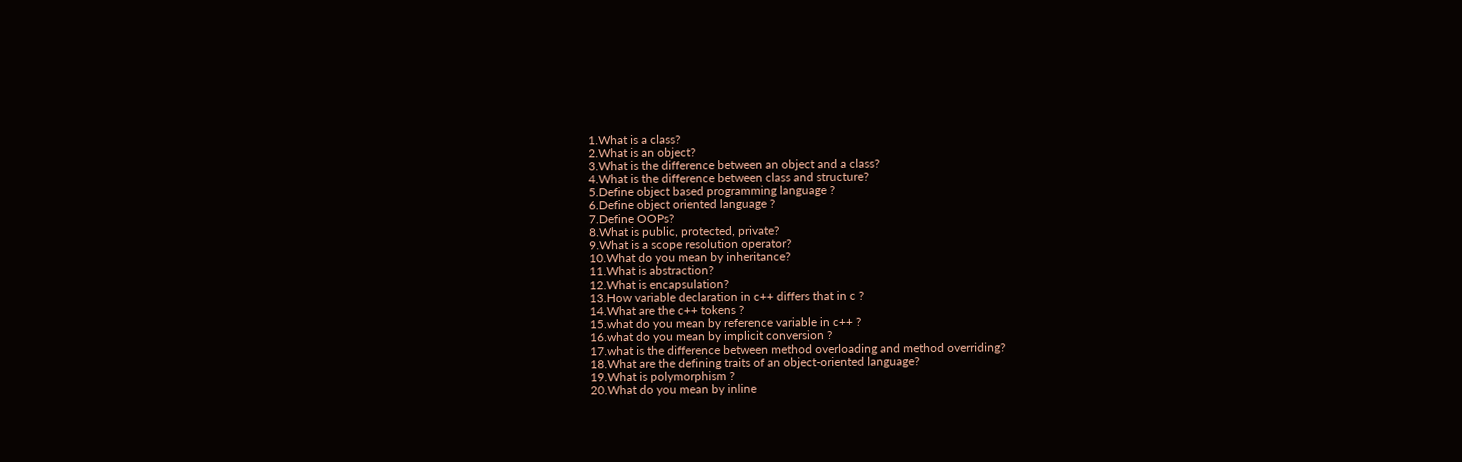1.What is a class?
2.What is an object?
3.What is the difference between an object and a class?
4.What is the difference between class and structure?
5.Define object based programming language ?
6.Define object oriented language ?
7.Define OOPs?
8.What is public, protected, private?
9.What is a scope resolution operator?
10.What do you mean by inheritance?
11.What is abstraction?
12.What is encapsulation?
13.How variable declaration in c++ differs that in c ?
14.What are the c++ tokens ?
15.what do you mean by reference variable in c++ ?
16.what do you mean by implicit conversion ?
17.what is the difference between method overloading and method overriding?
18.What are the defining traits of an object-oriented language?
19.What is polymorphism ?
20.What do you mean by inline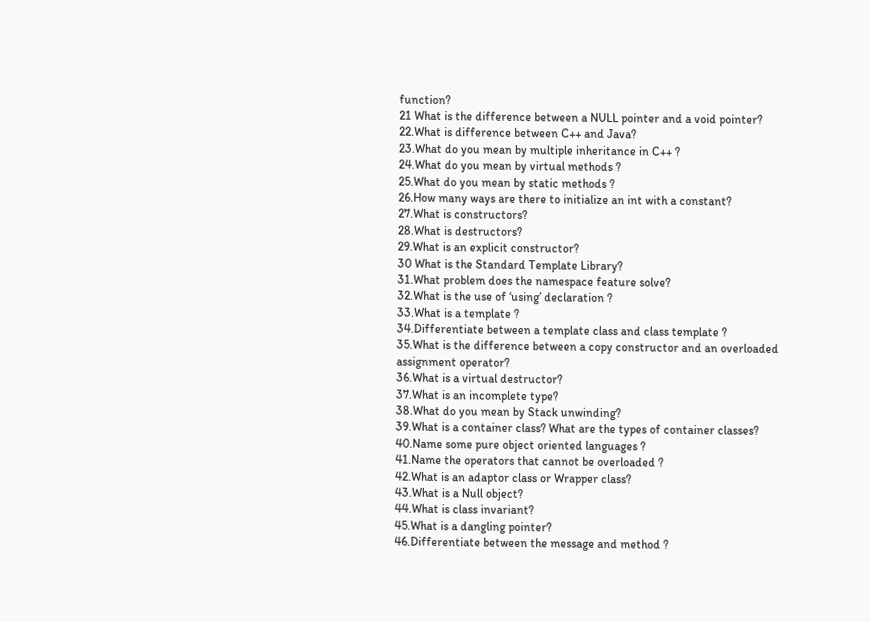function?
21 What is the difference between a NULL pointer and a void pointer?
22.What is difference between C++ and Java?
23.What do you mean by multiple inheritance in C++ ?
24.What do you mean by virtual methods ?
25.What do you mean by static methods ?
26.How many ways are there to initialize an int with a constant?
27.What is constructors?
28.What is destructors?
29.What is an explicit constructor?
30 What is the Standard Template Library?
31.What problem does the namespace feature solve?
32.What is the use of ‘using’ declaration ?
33.What is a template ?
34.Differentiate between a template class and class template ?
35.What is the difference between a copy constructor and an overloaded assignment operator?
36.What is a virtual destructor?
37.What is an incomplete type?
38.What do you mean by Stack unwinding?
39.What is a container class? What are the types of container classes?
40.Name some pure object oriented languages ?
41.Name the operators that cannot be overloaded ?
42.What is an adaptor class or Wrapper class?
43.What is a Null object?
44.What is class invariant?
45.What is a dangling pointer?
46.Differentiate between the message and method ?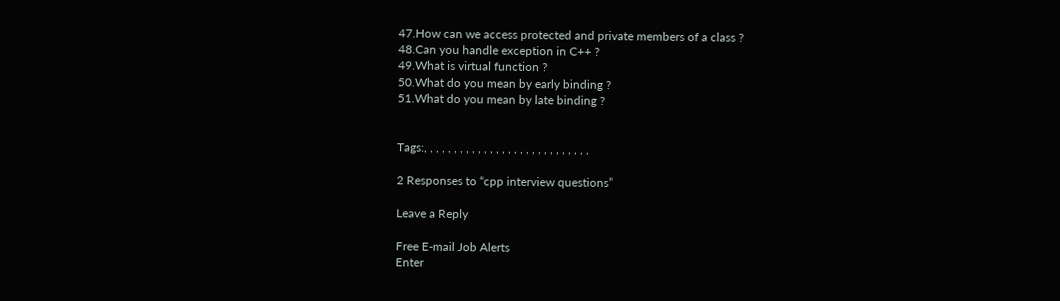47.How can we access protected and private members of a class ?
48.Can you handle exception in C++ ?
49.What is virtual function ?
50.What do you mean by early binding ?
51.What do you mean by late binding ?


Tags:, , , , , , , , , , , , , , , , , , , , , , , , , , , ,

2 Responses to “cpp interview questions”

Leave a Reply

Free E-mail Job Alerts
Enter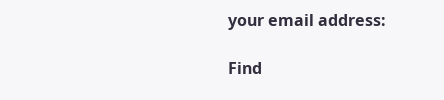your email address:

Find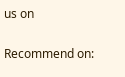us on

Recommend on: